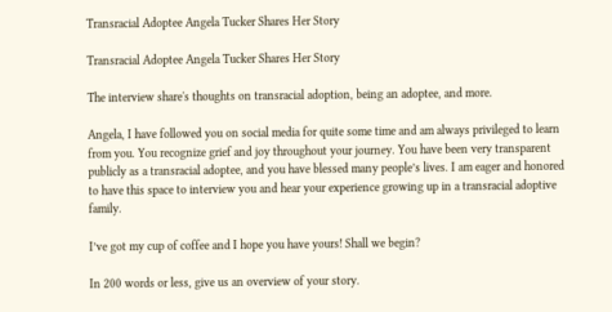Transracial Adoptee Angela Tucker Shares Her Story

Transracial Adoptee Angela Tucker Shares Her Story

The interview share's thoughts on transracial adoption, being an adoptee, and more.

Angela, I have followed you on social media for quite some time and am always privileged to learn from you. You recognize grief and joy throughout your journey. You have been very transparent publicly as a transracial adoptee, and you have blessed many people’s lives. I am eager and honored to have this space to interview you and hear your experience growing up in a transracial adoptive family.

I’ve got my cup of coffee and I hope you have yours! Shall we begin?

In 200 words or less, give us an overview of your story.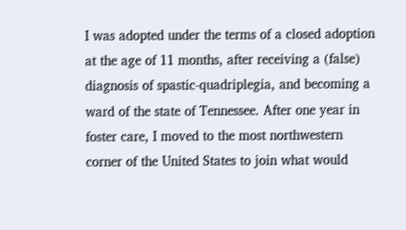I was adopted under the terms of a closed adoption at the age of 11 months, after receiving a (false) diagnosis of spastic-quadriplegia, and becoming a ward of the state of Tennessee. After one year in foster care, I moved to the most northwestern corner of the United States to join what would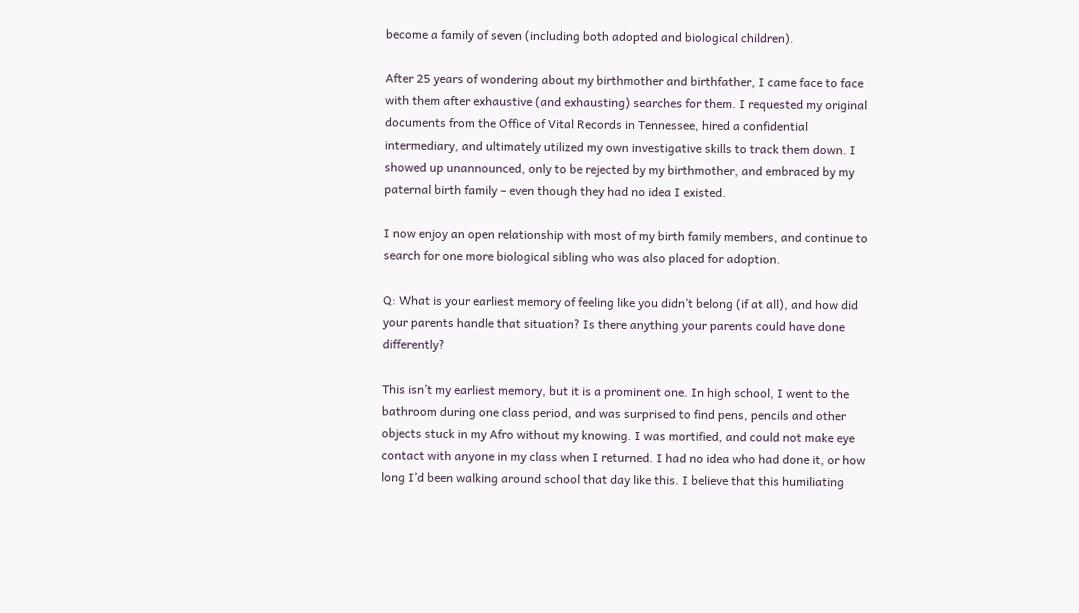become a family of seven (including both adopted and biological children).

After 25 years of wondering about my birthmother and birthfather, I came face to face with them after exhaustive (and exhausting) searches for them. I requested my original documents from the Office of Vital Records in Tennessee, hired a confidential intermediary, and ultimately utilized my own investigative skills to track them down. I showed up unannounced, only to be rejected by my birthmother, and embraced by my paternal birth family – even though they had no idea I existed.

I now enjoy an open relationship with most of my birth family members, and continue to search for one more biological sibling who was also placed for adoption.

Q: What is your earliest memory of feeling like you didn’t belong (if at all), and how did your parents handle that situation? Is there anything your parents could have done differently?

This isn’t my earliest memory, but it is a prominent one. In high school, I went to the bathroom during one class period, and was surprised to find pens, pencils and other objects stuck in my Afro without my knowing. I was mortified, and could not make eye contact with anyone in my class when I returned. I had no idea who had done it, or how long I’d been walking around school that day like this. I believe that this humiliating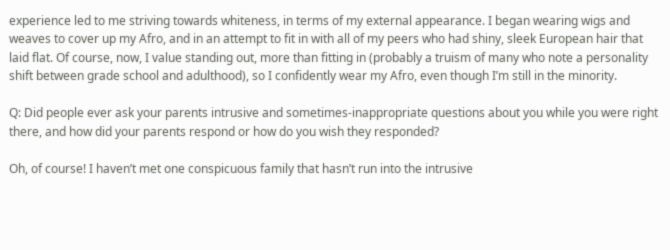experience led to me striving towards whiteness, in terms of my external appearance. I began wearing wigs and weaves to cover up my Afro, and in an attempt to fit in with all of my peers who had shiny, sleek European hair that laid flat. Of course, now, I value standing out, more than fitting in (probably a truism of many who note a personality shift between grade school and adulthood), so I confidently wear my Afro, even though I’m still in the minority.

Q: Did people ever ask your parents intrusive and sometimes-inappropriate questions about you while you were right there, and how did your parents respond or how do you wish they responded?

Oh, of course! I haven’t met one conspicuous family that hasn’t run into the intrusive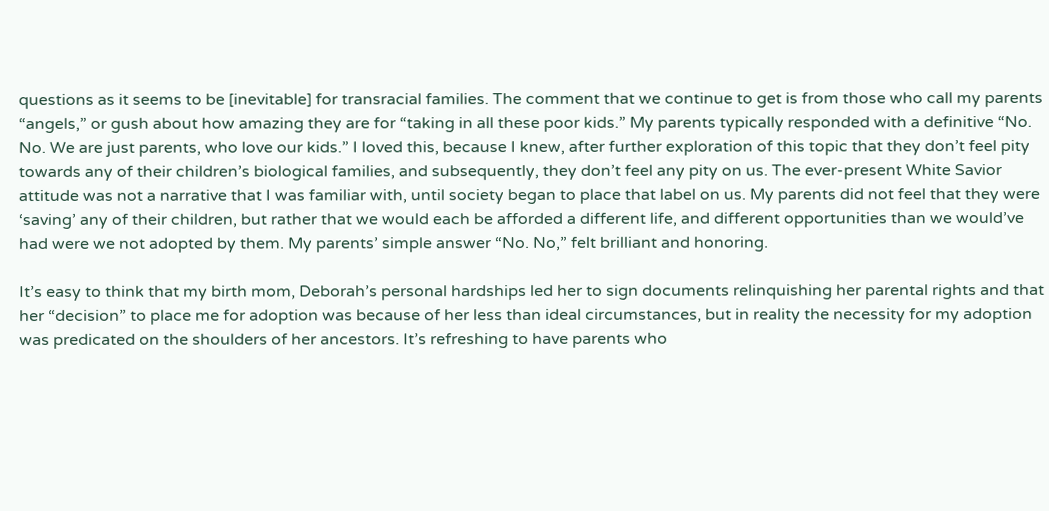questions as it seems to be [inevitable] for transracial families. The comment that we continue to get is from those who call my parents “angels,” or gush about how amazing they are for “taking in all these poor kids.” My parents typically responded with a definitive “No. No. We are just parents, who love our kids.” I loved this, because I knew, after further exploration of this topic that they don’t feel pity towards any of their children’s biological families, and subsequently, they don’t feel any pity on us. The ever-present White Savior attitude was not a narrative that I was familiar with, until society began to place that label on us. My parents did not feel that they were ‘saving’ any of their children, but rather that we would each be afforded a different life, and different opportunities than we would’ve had were we not adopted by them. My parents’ simple answer “No. No,” felt brilliant and honoring.

It’s easy to think that my birth mom, Deborah’s personal hardships led her to sign documents relinquishing her parental rights and that her “decision” to place me for adoption was because of her less than ideal circumstances, but in reality the necessity for my adoption was predicated on the shoulders of her ancestors. It’s refreshing to have parents who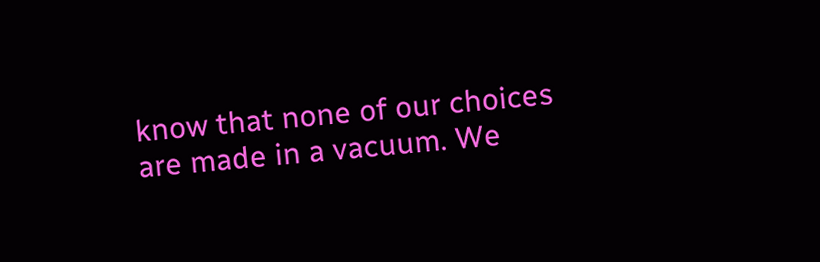know that none of our choices are made in a vacuum. We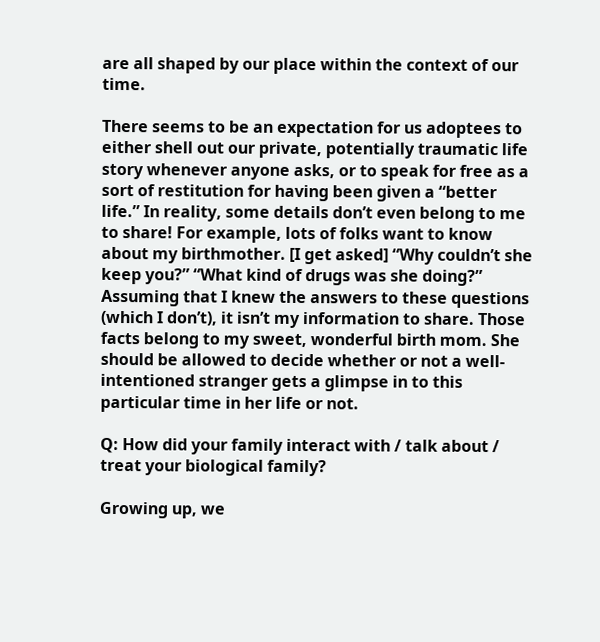are all shaped by our place within the context of our time.

There seems to be an expectation for us adoptees to either shell out our private, potentially traumatic life story whenever anyone asks, or to speak for free as a sort of restitution for having been given a “better life.” In reality, some details don’t even belong to me to share! For example, lots of folks want to know about my birthmother. [I get asked] “Why couldn’t she keep you?” “What kind of drugs was she doing?” Assuming that I knew the answers to these questions (which I don’t), it isn’t my information to share. Those facts belong to my sweet, wonderful birth mom. She should be allowed to decide whether or not a well-intentioned stranger gets a glimpse in to this particular time in her life or not.

Q: How did your family interact with / talk about / treat your biological family?

Growing up, we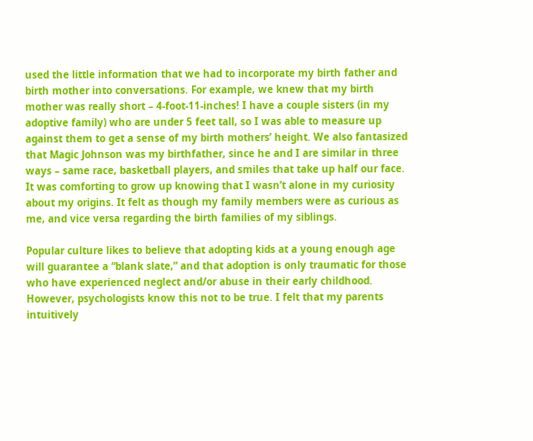used the little information that we had to incorporate my birth father and birth mother into conversations. For example, we knew that my birth mother was really short – 4-foot-11-inches! I have a couple sisters (in my adoptive family) who are under 5 feet tall, so I was able to measure up against them to get a sense of my birth mothers’ height. We also fantasized that Magic Johnson was my birthfather, since he and I are similar in three ways – same race, basketball players, and smiles that take up half our face. It was comforting to grow up knowing that I wasn’t alone in my curiosity about my origins. It felt as though my family members were as curious as me, and vice versa regarding the birth families of my siblings.

Popular culture likes to believe that adopting kids at a young enough age will guarantee a “blank slate,” and that adoption is only traumatic for those who have experienced neglect and/or abuse in their early childhood. However, psychologists know this not to be true. I felt that my parents intuitively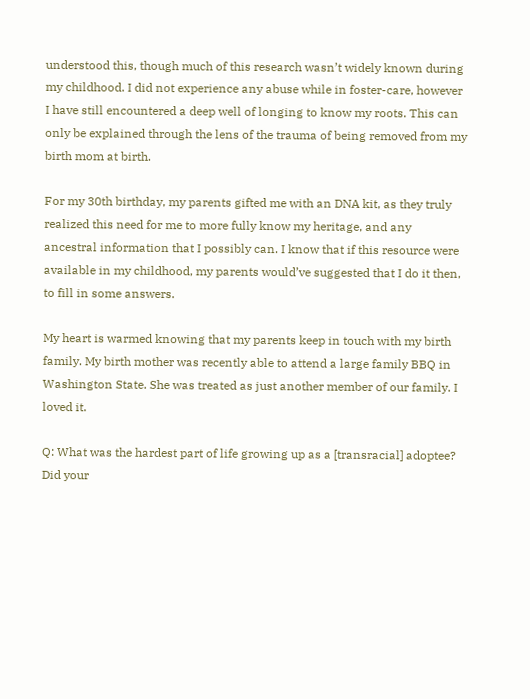understood this, though much of this research wasn’t widely known during my childhood. I did not experience any abuse while in foster-care, however I have still encountered a deep well of longing to know my roots. This can only be explained through the lens of the trauma of being removed from my birth mom at birth.

For my 30th birthday, my parents gifted me with an DNA kit, as they truly realized this need for me to more fully know my heritage, and any ancestral information that I possibly can. I know that if this resource were available in my childhood, my parents would’ve suggested that I do it then, to fill in some answers.

My heart is warmed knowing that my parents keep in touch with my birth family. My birth mother was recently able to attend a large family BBQ in Washington State. She was treated as just another member of our family. I loved it.

Q: What was the hardest part of life growing up as a [transracial] adoptee? Did your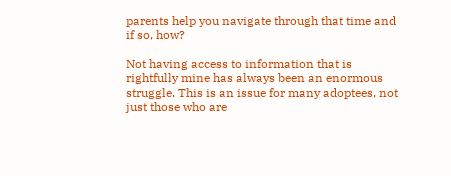parents help you navigate through that time and if so, how?

Not having access to information that is rightfully mine has always been an enormous struggle. This is an issue for many adoptees, not just those who are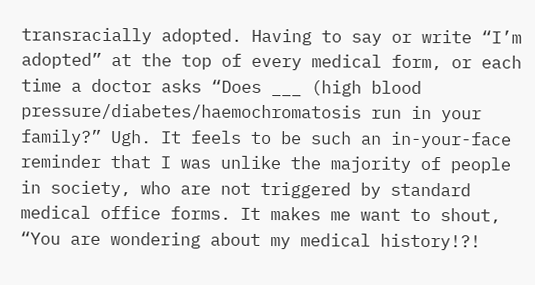transracially adopted. Having to say or write “I’m adopted” at the top of every medical form, or each time a doctor asks “Does ___ (high blood pressure/diabetes/haemochromatosis run in your family?” Ugh. It feels to be such an in-your-face reminder that I was unlike the majority of people in society, who are not triggered by standard medical office forms. It makes me want to shout, “You are wondering about my medical history!?!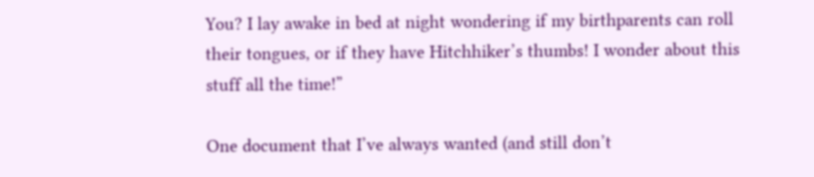You? I lay awake in bed at night wondering if my birthparents can roll their tongues, or if they have Hitchhiker’s thumbs! I wonder about this stuff all the time!”

One document that I’ve always wanted (and still don’t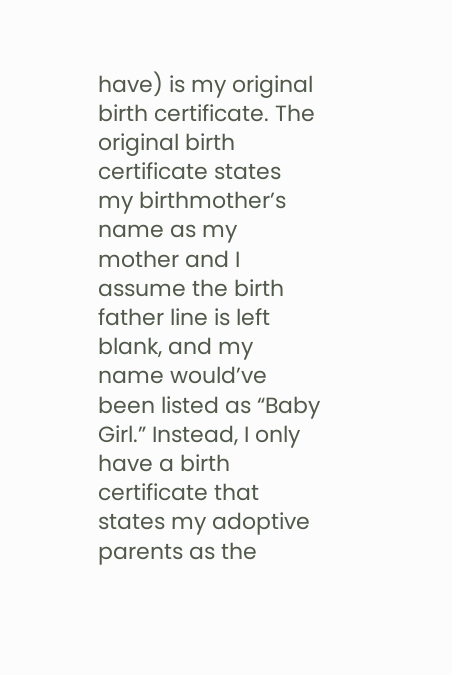have) is my original birth certificate. The original birth certificate states my birthmother’s name as my mother and I assume the birth father line is left blank, and my name would’ve been listed as “Baby Girl.” Instead, I only have a birth certificate that states my adoptive parents as the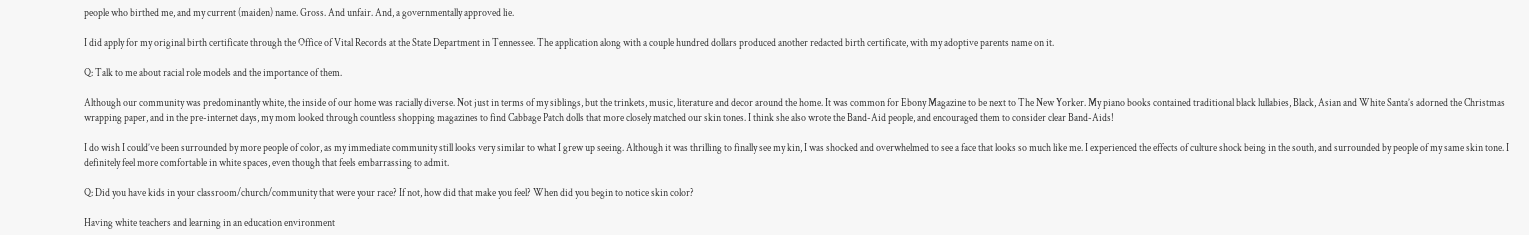people who birthed me, and my current (maiden) name. Gross. And unfair. And, a governmentally approved lie.

I did apply for my original birth certificate through the Office of Vital Records at the State Department in Tennessee. The application along with a couple hundred dollars produced another redacted birth certificate, with my adoptive parents name on it.

Q: Talk to me about racial role models and the importance of them.

Although our community was predominantly white, the inside of our home was racially diverse. Not just in terms of my siblings, but the trinkets, music, literature and decor around the home. It was common for Ebony Magazine to be next to The New Yorker. My piano books contained traditional black lullabies, Black, Asian and White Santa’s adorned the Christmas wrapping paper, and in the pre-internet days, my mom looked through countless shopping magazines to find Cabbage Patch dolls that more closely matched our skin tones. I think she also wrote the Band-Aid people, and encouraged them to consider clear Band-Aids!

I do wish I could’ve been surrounded by more people of color, as my immediate community still looks very similar to what I grew up seeing. Although it was thrilling to finally see my kin, I was shocked and overwhelmed to see a face that looks so much like me. I experienced the effects of culture shock being in the south, and surrounded by people of my same skin tone. I definitely feel more comfortable in white spaces, even though that feels embarrassing to admit.

Q: Did you have kids in your classroom/church/community that were your race? If not, how did that make you feel? When did you begin to notice skin color?

Having white teachers and learning in an education environment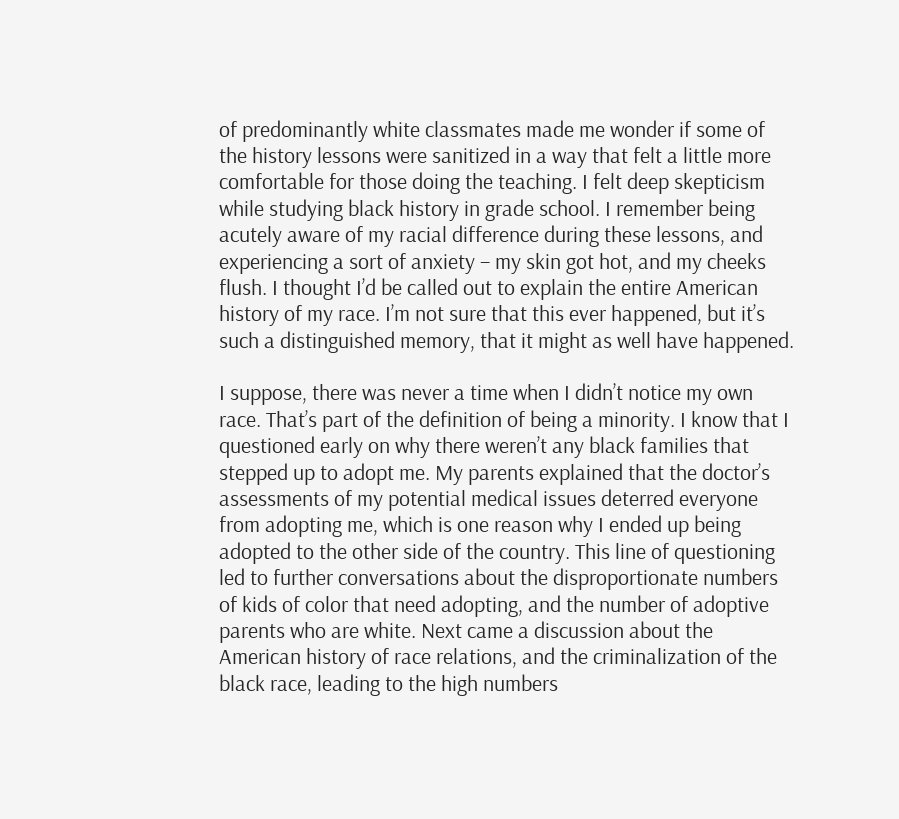of predominantly white classmates made me wonder if some of the history lessons were sanitized in a way that felt a little more comfortable for those doing the teaching. I felt deep skepticism while studying black history in grade school. I remember being acutely aware of my racial difference during these lessons, and experiencing a sort of anxiety – my skin got hot, and my cheeks flush. I thought I’d be called out to explain the entire American history of my race. I’m not sure that this ever happened, but it’s such a distinguished memory, that it might as well have happened.

I suppose, there was never a time when I didn’t notice my own race. That’s part of the definition of being a minority. I know that I questioned early on why there weren’t any black families that stepped up to adopt me. My parents explained that the doctor’s assessments of my potential medical issues deterred everyone from adopting me, which is one reason why I ended up being adopted to the other side of the country. This line of questioning led to further conversations about the disproportionate numbers of kids of color that need adopting, and the number of adoptive parents who are white. Next came a discussion about the American history of race relations, and the criminalization of the black race, leading to the high numbers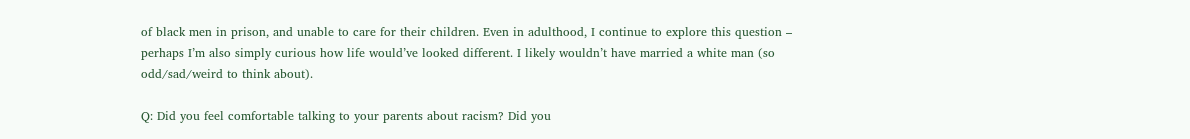of black men in prison, and unable to care for their children. Even in adulthood, I continue to explore this question – perhaps I’m also simply curious how life would’ve looked different. I likely wouldn’t have married a white man (so odd/sad/weird to think about).

Q: Did you feel comfortable talking to your parents about racism? Did you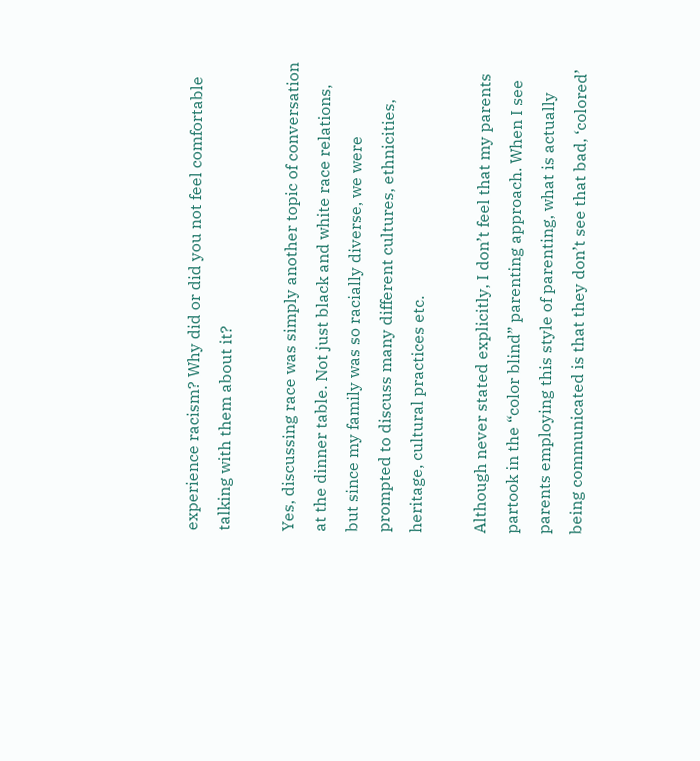experience racism? Why did or did you not feel comfortable talking with them about it?

Yes, discussing race was simply another topic of conversation at the dinner table. Not just black and white race relations, but since my family was so racially diverse, we were prompted to discuss many different cultures, ethnicities, heritage, cultural practices etc.

Although never stated explicitly, I don’t feel that my parents partook in the “color blind” parenting approach. When I see parents employing this style of parenting, what is actually being communicated is that they don’t see that bad, ‘colored’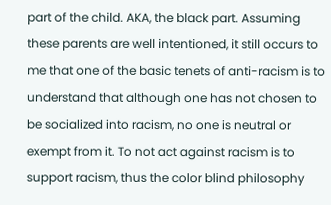part of the child. AKA, the black part. Assuming these parents are well intentioned, it still occurs to me that one of the basic tenets of anti-racism is to understand that although one has not chosen to be socialized into racism, no one is neutral or exempt from it. To not act against racism is to support racism, thus the color blind philosophy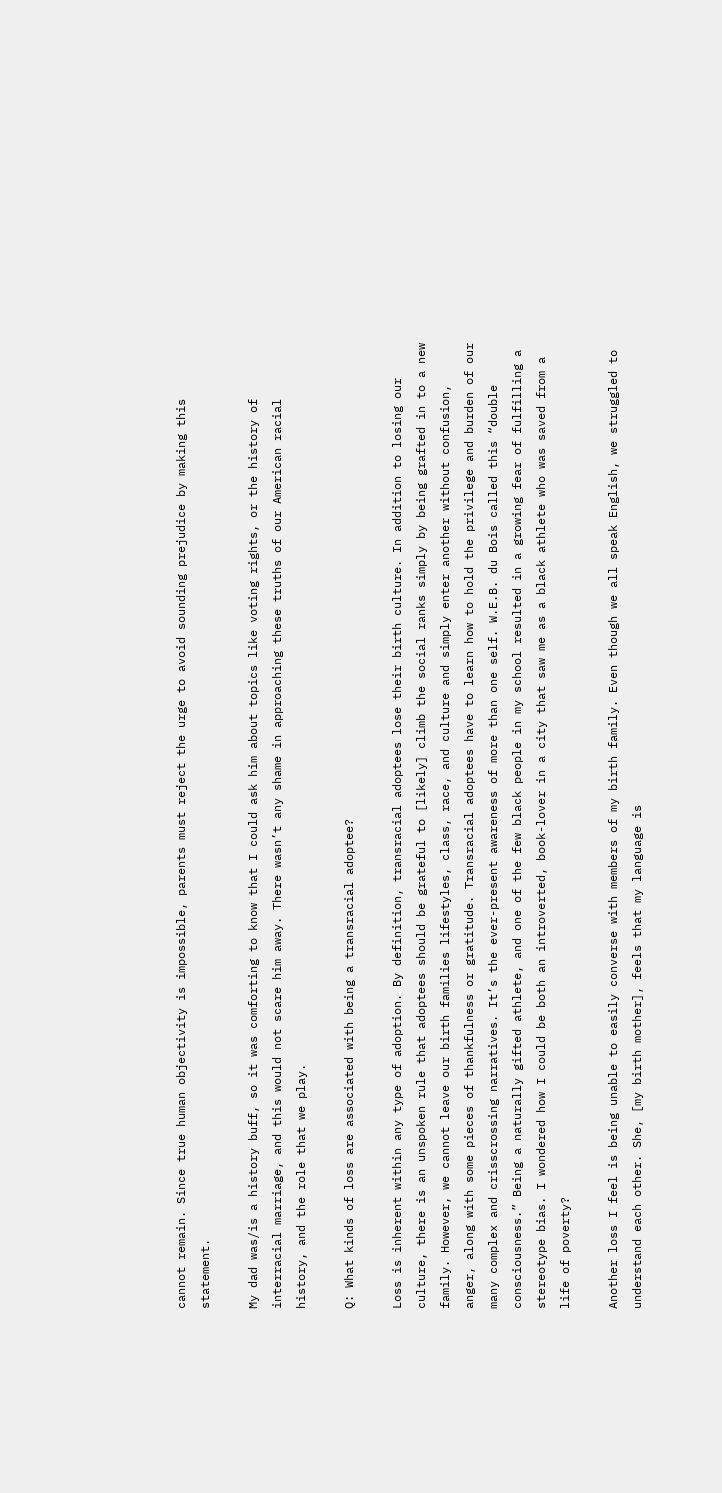cannot remain. Since true human objectivity is impossible, parents must reject the urge to avoid sounding prejudice by making this statement.

My dad was/is a history buff, so it was comforting to know that I could ask him about topics like voting rights, or the history of interracial marriage, and this would not scare him away. There wasn’t any shame in approaching these truths of our American racial history, and the role that we play.

Q: What kinds of loss are associated with being a transracial adoptee?

Loss is inherent within any type of adoption. By definition, transracial adoptees lose their birth culture. In addition to losing our culture, there is an unspoken rule that adoptees should be grateful to [likely] climb the social ranks simply by being grafted in to a new family. However, we cannot leave our birth families lifestyles, class, race, and culture and simply enter another without confusion, anger, along with some pieces of thankfulness or gratitude. Transracial adoptees have to learn how to hold the privilege and burden of our many complex and crisscrossing narratives. It’s the ever-present awareness of more than one self. W.E.B. du Bois called this “double consciousness.” Being a naturally gifted athlete, and one of the few black people in my school resulted in a growing fear of fulfilling a stereotype bias. I wondered how I could be both an introverted, book-lover in a city that saw me as a black athlete who was saved from a life of poverty?

Another loss I feel is being unable to easily converse with members of my birth family. Even though we all speak English, we struggled to understand each other. She, [my birth mother], feels that my language is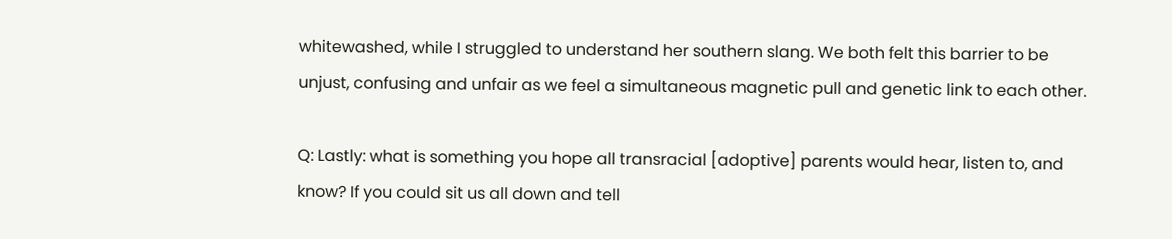whitewashed, while I struggled to understand her southern slang. We both felt this barrier to be unjust, confusing and unfair as we feel a simultaneous magnetic pull and genetic link to each other.

Q: Lastly: what is something you hope all transracial [adoptive] parents would hear, listen to, and know? If you could sit us all down and tell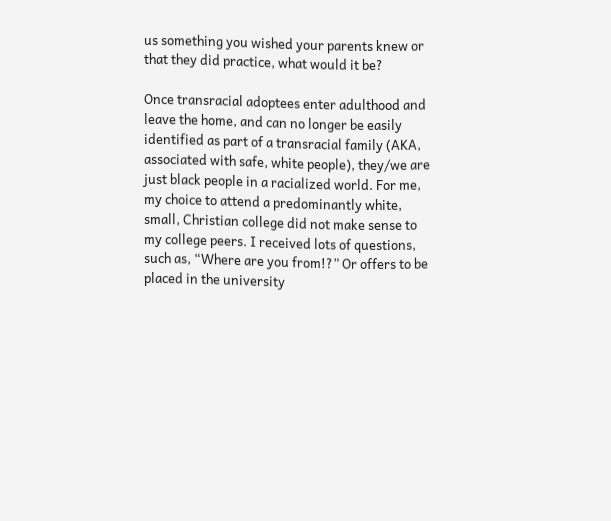us something you wished your parents knew or that they did practice, what would it be?

Once transracial adoptees enter adulthood and leave the home, and can no longer be easily identified as part of a transracial family (AKA, associated with safe, white people), they/we are just black people in a racialized world. For me, my choice to attend a predominantly white, small, Christian college did not make sense to my college peers. I received lots of questions, such as, “Where are you from!?” Or offers to be placed in the university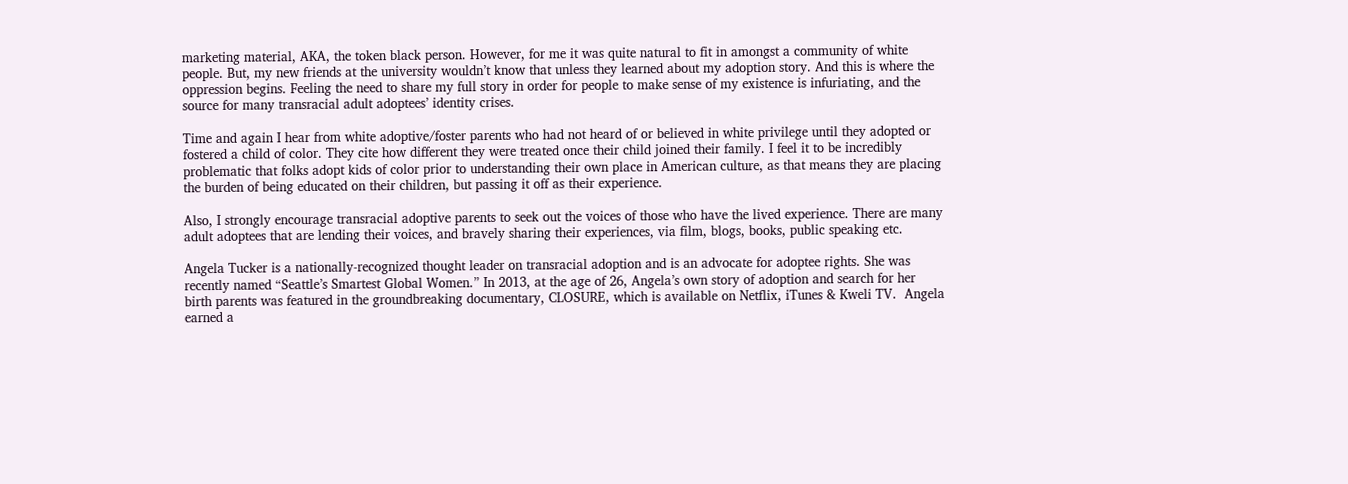marketing material, AKA, the token black person. However, for me it was quite natural to fit in amongst a community of white people. But, my new friends at the university wouldn’t know that unless they learned about my adoption story. And this is where the oppression begins. Feeling the need to share my full story in order for people to make sense of my existence is infuriating, and the source for many transracial adult adoptees’ identity crises.

Time and again I hear from white adoptive/foster parents who had not heard of or believed in white privilege until they adopted or fostered a child of color. They cite how different they were treated once their child joined their family. I feel it to be incredibly problematic that folks adopt kids of color prior to understanding their own place in American culture, as that means they are placing the burden of being educated on their children, but passing it off as their experience.

Also, I strongly encourage transracial adoptive parents to seek out the voices of those who have the lived experience. There are many adult adoptees that are lending their voices, and bravely sharing their experiences, via film, blogs, books, public speaking etc.

Angela Tucker is a nationally-recognized thought leader on transracial adoption and is an advocate for adoptee rights. She was recently named “Seattle’s Smartest Global Women.” In 2013, at the age of 26, Angela’s own story of adoption and search for her birth parents was featured in the groundbreaking documentary, CLOSURE, which is available on Netflix, iTunes & Kweli TV.  Angela earned a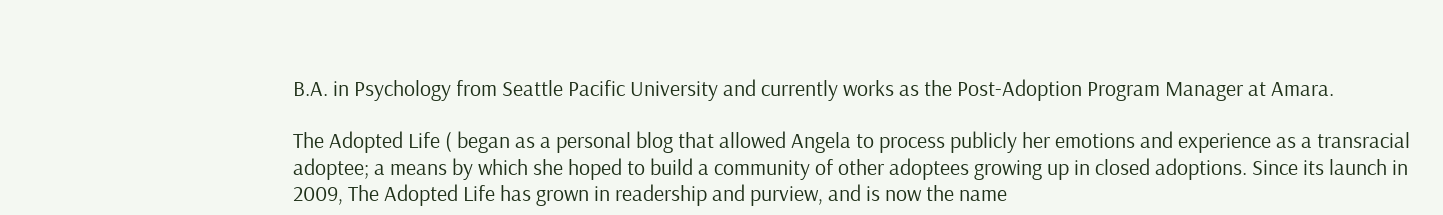B.A. in Psychology from Seattle Pacific University and currently works as the Post-Adoption Program Manager at Amara.

The Adopted Life ( began as a personal blog that allowed Angela to process publicly her emotions and experience as a transracial adoptee; a means by which she hoped to build a community of other adoptees growing up in closed adoptions. Since its launch in 2009, The Adopted Life has grown in readership and purview, and is now the name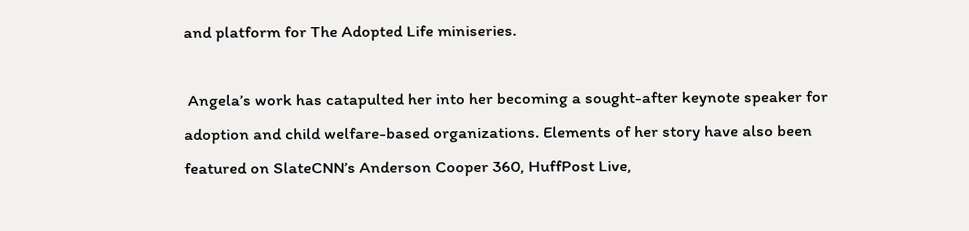and platform for The Adopted Life miniseries.

 Angela’s work has catapulted her into her becoming a sought-after keynote speaker for adoption and child welfare-based organizations. Elements of her story have also been featured on SlateCNN’s Anderson Cooper 360, HuffPost Live,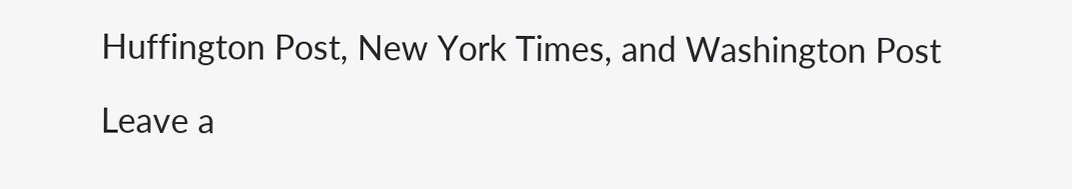Huffington Post, New York Times, and Washington Post

Leave a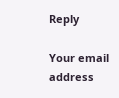Reply

Your email address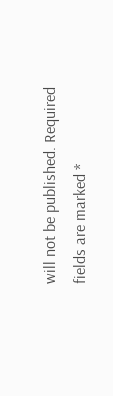will not be published. Required fields are marked *